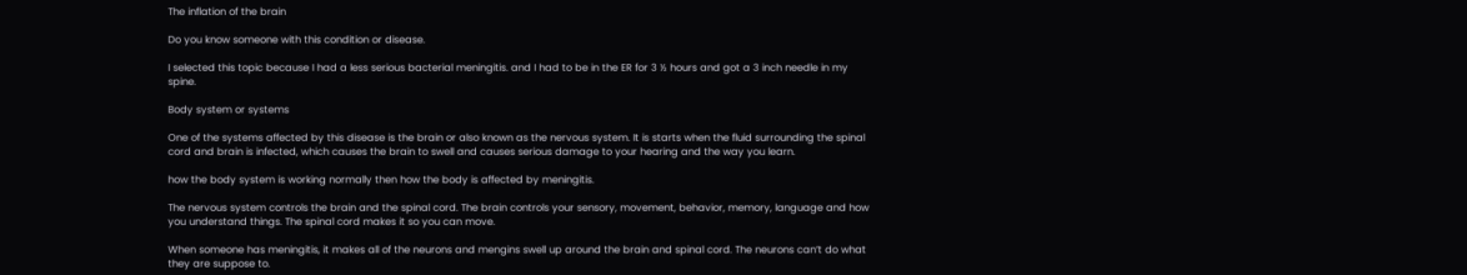The inflation of the brain

Do you know someone with this condition or disease.

I selected this topic because I had a less serious bacterial meningitis. and I had to be in the ER for 3 ½ hours and got a 3 inch needle in my spine.

Body system or systems

One of the systems affected by this disease is the brain or also known as the nervous system. It is starts when the fluid surrounding the spinal cord and brain is infected, which causes the brain to swell and causes serious damage to your hearing and the way you learn.

how the body system is working normally then how the body is affected by meningitis.

The nervous system controls the brain and the spinal cord. The brain controls your sensory, movement, behavior, memory, language and how you understand things. The spinal cord makes it so you can move.

When someone has meningitis, it makes all of the neurons and mengins swell up around the brain and spinal cord. The neurons can’t do what they are suppose to.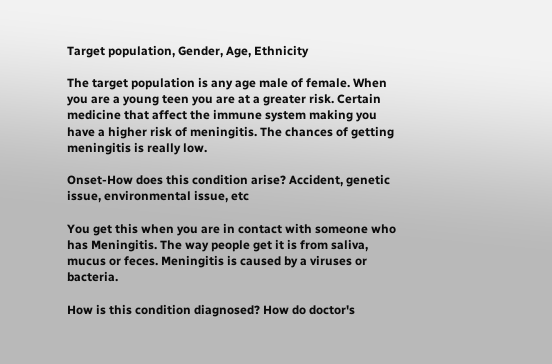Target population, Gender, Age, Ethnicity

The target population is any age male of female. When you are a young teen you are at a greater risk. Certain medicine that affect the immune system making you have a higher risk of meningitis. The chances of getting meningitis is really low.

Onset-How does this condition arise? Accident, genetic issue, environmental issue, etc

You get this when you are in contact with someone who has Meningitis. The way people get it is from saliva, mucus or feces. Meningitis is caused by a viruses or bacteria.

How is this condition diagnosed? How do doctor's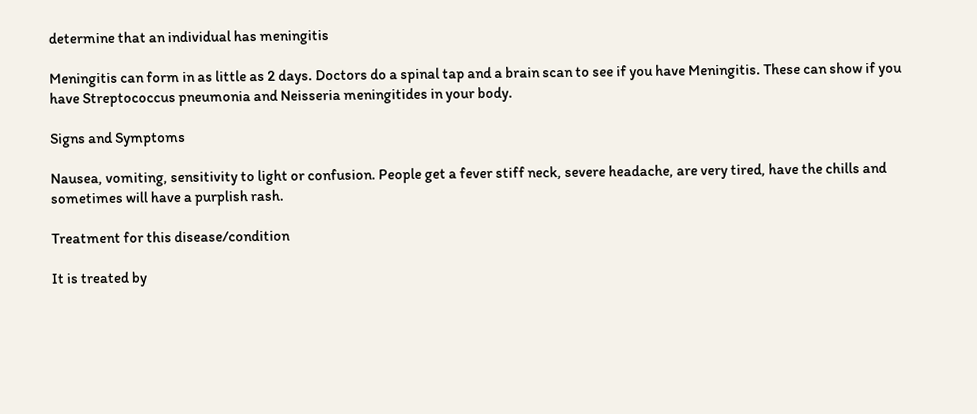determine that an individual has meningitis

Meningitis can form in as little as 2 days. Doctors do a spinal tap and a brain scan to see if you have Meningitis. These can show if you have Streptococcus pneumonia and Neisseria meningitides in your body.

Signs and Symptoms

Nausea, vomiting, sensitivity to light or confusion. People get a fever stiff neck, severe headache, are very tired, have the chills and sometimes will have a purplish rash.

Treatment for this disease/condition

It is treated by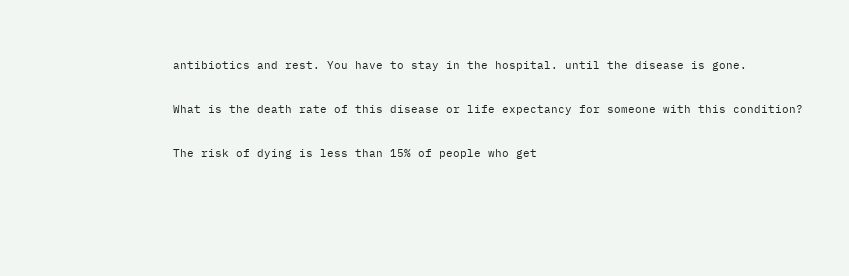antibiotics and rest. You have to stay in the hospital. until the disease is gone.

What is the death rate of this disease or life expectancy for someone with this condition?

The risk of dying is less than 15% of people who get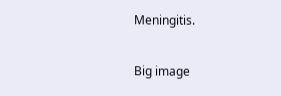Meningitis.

Big image